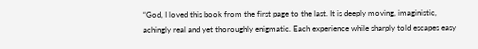“God, I loved this book from the first page to the last. It is deeply moving, imaginistic, achingly real and yet thoroughly enigmatic. Each experience while sharply told escapes easy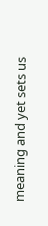meaning and yet sets us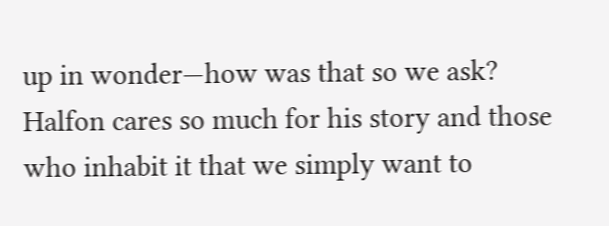up in wonder—how was that so we ask? Halfon cares so much for his story and those who inhabit it that we simply want to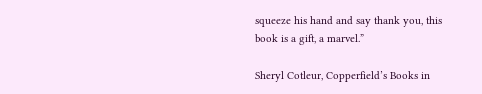squeeze his hand and say thank you, this book is a gift, a marvel.”

Sheryl Cotleur, Copperfield’s Books in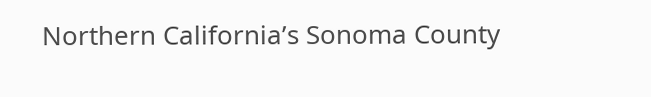Northern California’s Sonoma County